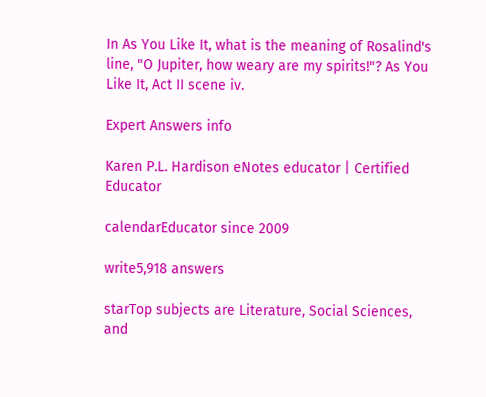In As You Like It, what is the meaning of Rosalind's line, "O Jupiter, how weary are my spirits!"? As You Like It, Act II scene iv.

Expert Answers info

Karen P.L. Hardison eNotes educator | Certified Educator

calendarEducator since 2009

write5,918 answers

starTop subjects are Literature, Social Sciences, and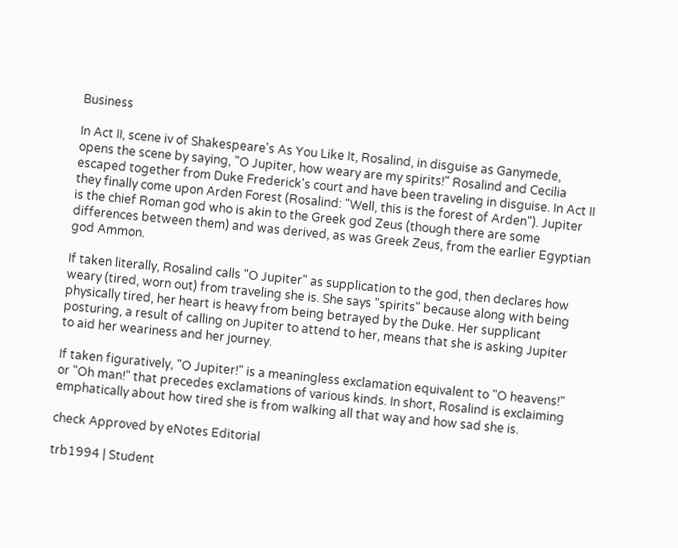Business

In Act II, scene iv of Shakespeare's As You Like It, Rosalind, in disguise as Ganymede, opens the scene by saying, "O Jupiter, how weary are my spirits!" Rosalind and Cecilia escaped together from Duke Frederick's court and have been traveling in disguise. In Act II they finally come upon Arden Forest (Rosalind: "Well, this is the forest of Arden"). Jupiter is the chief Roman god who is akin to the Greek god Zeus (though there are some differences between them) and was derived, as was Greek Zeus, from the earlier Egyptian god Ammon.

If taken literally, Rosalind calls "O Jupiter" as supplication to the god, then declares how weary (tired, worn out) from traveling she is. She says "spirits" because along with being physically tired, her heart is heavy from being betrayed by the Duke. Her supplicant posturing, a result of calling on Jupiter to attend to her, means that she is asking Jupiter to aid her weariness and her journey.

If taken figuratively, "O Jupiter!" is a meaningless exclamation equivalent to "O heavens!" or "Oh man!" that precedes exclamations of various kinds. In short, Rosalind is exclaiming emphatically about how tired she is from walking all that way and how sad she is.

check Approved by eNotes Editorial

trb1994 | Student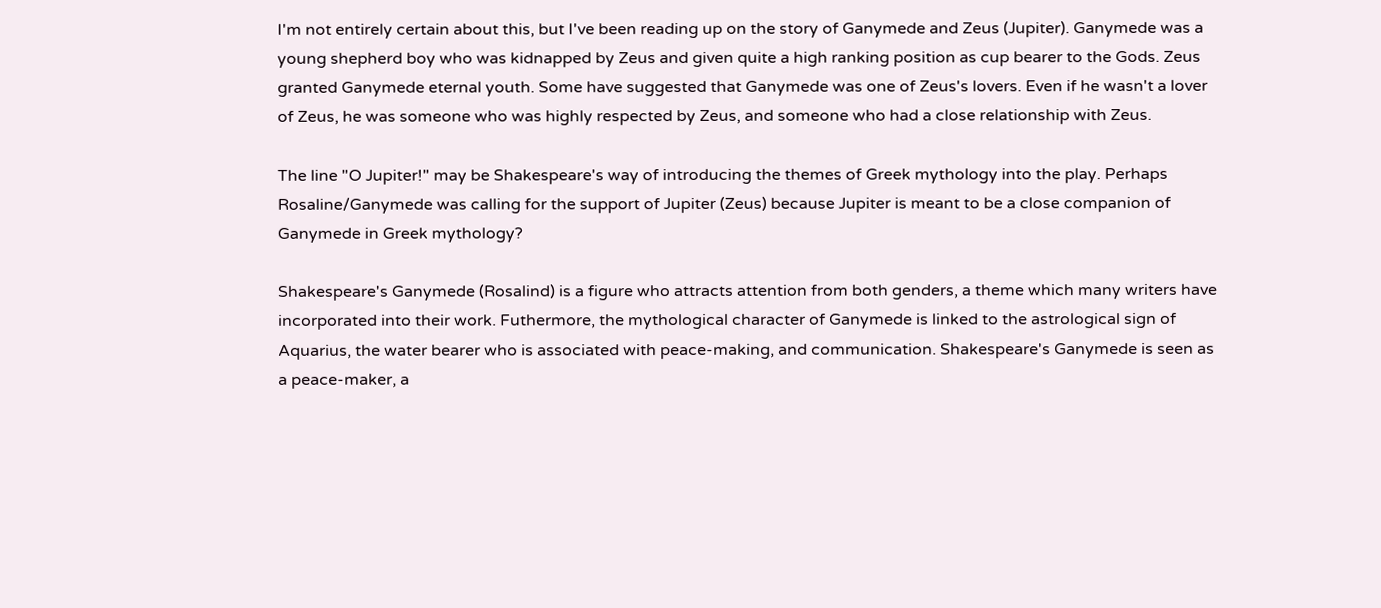I'm not entirely certain about this, but I've been reading up on the story of Ganymede and Zeus (Jupiter). Ganymede was a young shepherd boy who was kidnapped by Zeus and given quite a high ranking position as cup bearer to the Gods. Zeus granted Ganymede eternal youth. Some have suggested that Ganymede was one of Zeus's lovers. Even if he wasn't a lover of Zeus, he was someone who was highly respected by Zeus, and someone who had a close relationship with Zeus.

The line "O Jupiter!" may be Shakespeare's way of introducing the themes of Greek mythology into the play. Perhaps Rosaline/Ganymede was calling for the support of Jupiter (Zeus) because Jupiter is meant to be a close companion of Ganymede in Greek mythology?

Shakespeare's Ganymede (Rosalind) is a figure who attracts attention from both genders, a theme which many writers have incorporated into their work. Futhermore, the mythological character of Ganymede is linked to the astrological sign of Aquarius, the water bearer who is associated with peace-making, and communication. Shakespeare's Ganymede is seen as a peace-maker, a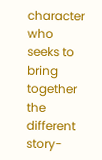character who seeks to bring together the different story-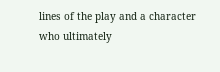lines of the play and a character who ultimately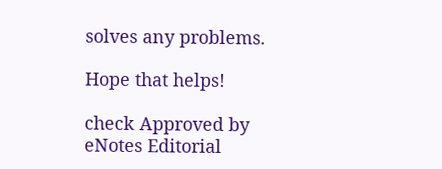solves any problems.

Hope that helps!

check Approved by eNotes Editorial